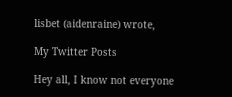lisbet (aidenraine) wrote,

My Twitter Posts

Hey all, I know not everyone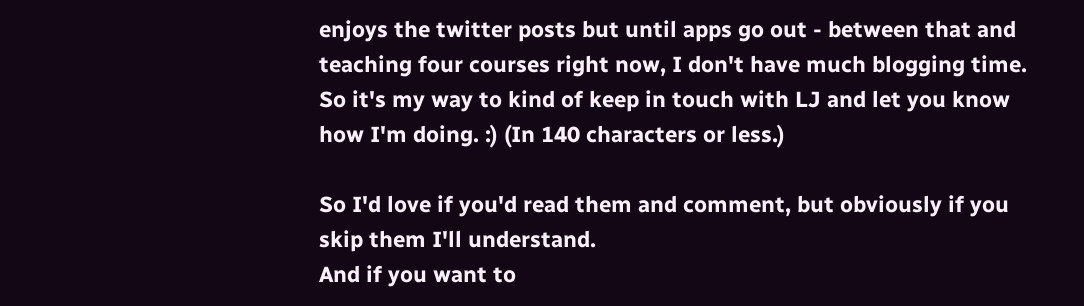enjoys the twitter posts but until apps go out - between that and teaching four courses right now, I don't have much blogging time. So it's my way to kind of keep in touch with LJ and let you know how I'm doing. :) (In 140 characters or less.)

So I'd love if you'd read them and comment, but obviously if you skip them I'll understand.
And if you want to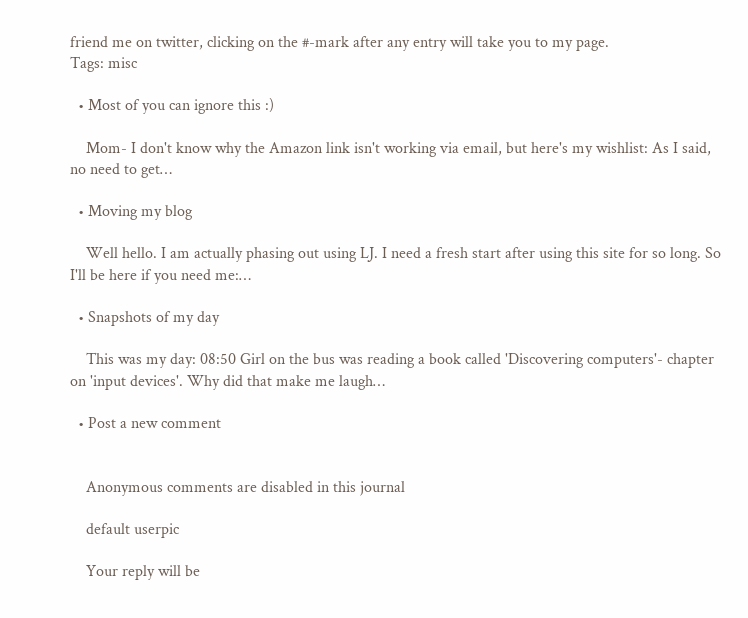friend me on twitter, clicking on the #-mark after any entry will take you to my page.
Tags: misc

  • Most of you can ignore this :)

    Mom- I don't know why the Amazon link isn't working via email, but here's my wishlist: As I said, no need to get…

  • Moving my blog

    Well hello. I am actually phasing out using LJ. I need a fresh start after using this site for so long. So I'll be here if you need me:…

  • Snapshots of my day

    This was my day: 08:50 Girl on the bus was reading a book called 'Discovering computers'- chapter on 'input devices'. Why did that make me laugh…

  • Post a new comment


    Anonymous comments are disabled in this journal

    default userpic

    Your reply will be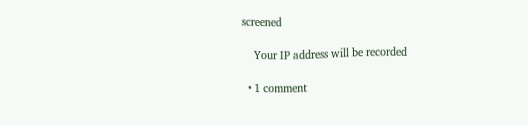screened

    Your IP address will be recorded

  • 1 comment